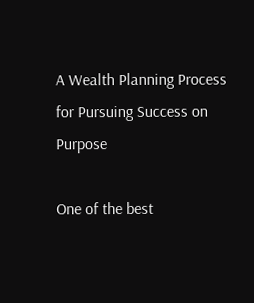A Wealth Planning Process for Pursuing Success on Purpose

One of the best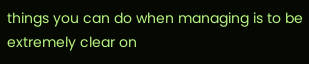things you can do when managing is to be extremely clear on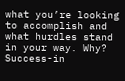what you’re looking to accomplish and what hurdles stand in your way. Why? Success-in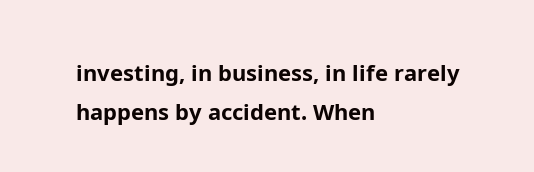investing, in business, in life rarely happens by accident. When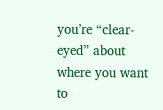you’re “clear-eyed” about where you want to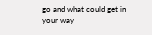go and what could get in your way